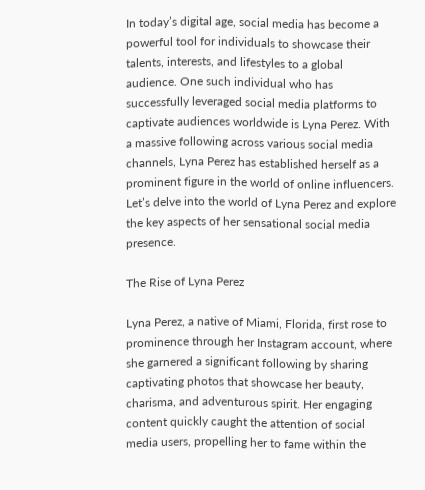In today’s digital age, social media has become a powerful tool for individuals to showcase their talents, interests, and lifestyles to a global audience. One such individual who has successfully leveraged social media platforms to captivate audiences worldwide is Lyna Perez. With a massive following across various social media channels, Lyna Perez has established herself as a prominent figure in the world of online influencers. Let’s delve into the world of Lyna Perez and explore the key aspects of her sensational social media presence.

The Rise of Lyna Perez

Lyna Perez, a native of Miami, Florida, first rose to prominence through her Instagram account, where she garnered a significant following by sharing captivating photos that showcase her beauty, charisma, and adventurous spirit. Her engaging content quickly caught the attention of social media users, propelling her to fame within the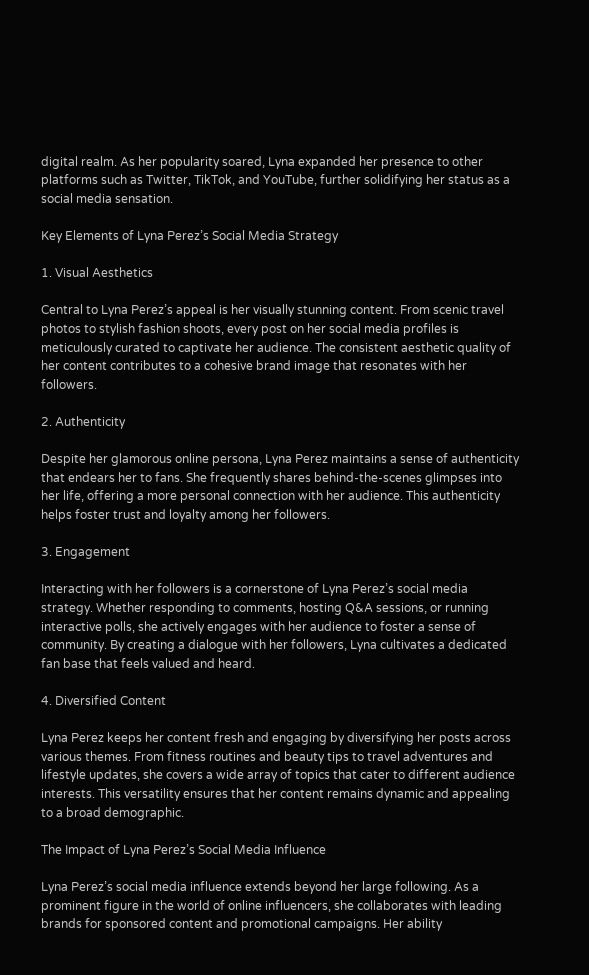digital realm. As her popularity soared, Lyna expanded her presence to other platforms such as Twitter, TikTok, and YouTube, further solidifying her status as a social media sensation.

Key Elements of Lyna Perez’s Social Media Strategy

1. Visual Aesthetics

Central to Lyna Perez’s appeal is her visually stunning content. From scenic travel photos to stylish fashion shoots, every post on her social media profiles is meticulously curated to captivate her audience. The consistent aesthetic quality of her content contributes to a cohesive brand image that resonates with her followers.

2. Authenticity

Despite her glamorous online persona, Lyna Perez maintains a sense of authenticity that endears her to fans. She frequently shares behind-the-scenes glimpses into her life, offering a more personal connection with her audience. This authenticity helps foster trust and loyalty among her followers.

3. Engagement

Interacting with her followers is a cornerstone of Lyna Perez’s social media strategy. Whether responding to comments, hosting Q&A sessions, or running interactive polls, she actively engages with her audience to foster a sense of community. By creating a dialogue with her followers, Lyna cultivates a dedicated fan base that feels valued and heard.

4. Diversified Content

Lyna Perez keeps her content fresh and engaging by diversifying her posts across various themes. From fitness routines and beauty tips to travel adventures and lifestyle updates, she covers a wide array of topics that cater to different audience interests. This versatility ensures that her content remains dynamic and appealing to a broad demographic.

The Impact of Lyna Perez’s Social Media Influence

Lyna Perez’s social media influence extends beyond her large following. As a prominent figure in the world of online influencers, she collaborates with leading brands for sponsored content and promotional campaigns. Her ability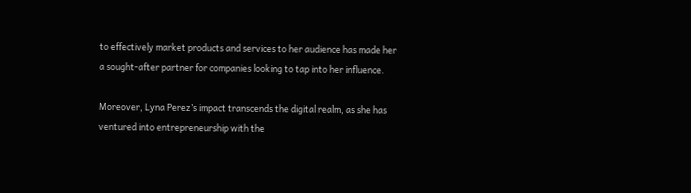to effectively market products and services to her audience has made her a sought-after partner for companies looking to tap into her influence.

Moreover, Lyna Perez’s impact transcends the digital realm, as she has ventured into entrepreneurship with the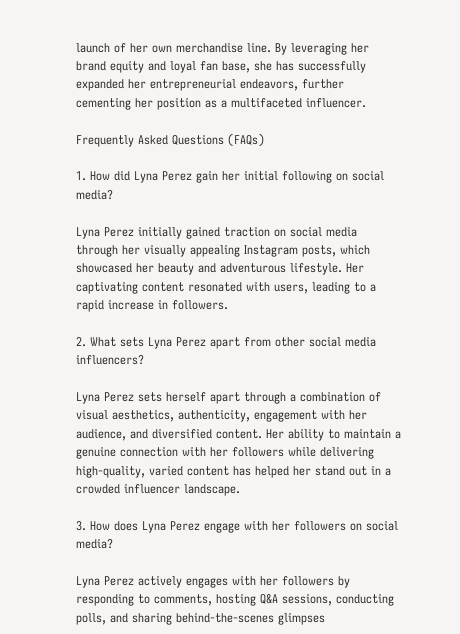launch of her own merchandise line. By leveraging her brand equity and loyal fan base, she has successfully expanded her entrepreneurial endeavors, further cementing her position as a multifaceted influencer.

Frequently Asked Questions (FAQs)

1. How did Lyna Perez gain her initial following on social media?

Lyna Perez initially gained traction on social media through her visually appealing Instagram posts, which showcased her beauty and adventurous lifestyle. Her captivating content resonated with users, leading to a rapid increase in followers.

2. What sets Lyna Perez apart from other social media influencers?

Lyna Perez sets herself apart through a combination of visual aesthetics, authenticity, engagement with her audience, and diversified content. Her ability to maintain a genuine connection with her followers while delivering high-quality, varied content has helped her stand out in a crowded influencer landscape.

3. How does Lyna Perez engage with her followers on social media?

Lyna Perez actively engages with her followers by responding to comments, hosting Q&A sessions, conducting polls, and sharing behind-the-scenes glimpses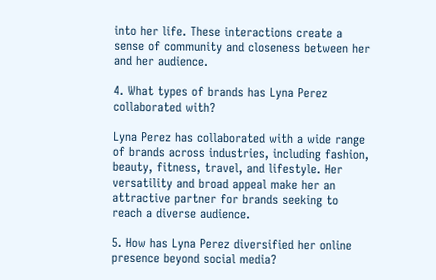into her life. These interactions create a sense of community and closeness between her and her audience.

4. What types of brands has Lyna Perez collaborated with?

Lyna Perez has collaborated with a wide range of brands across industries, including fashion, beauty, fitness, travel, and lifestyle. Her versatility and broad appeal make her an attractive partner for brands seeking to reach a diverse audience.

5. How has Lyna Perez diversified her online presence beyond social media?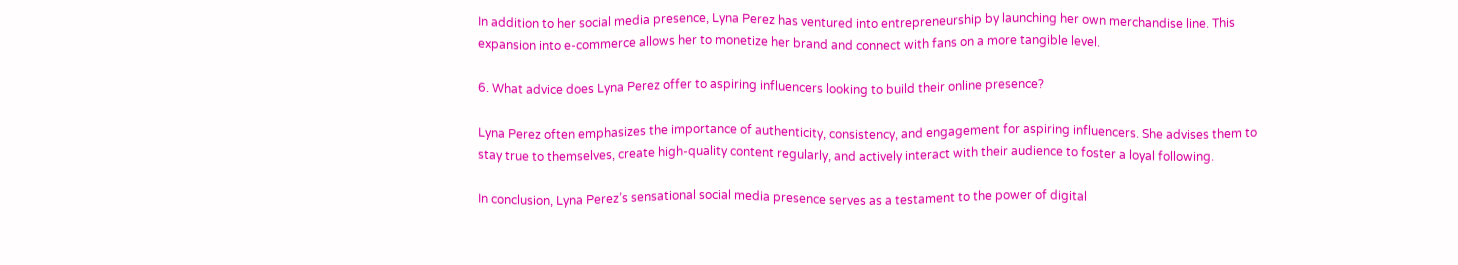In addition to her social media presence, Lyna Perez has ventured into entrepreneurship by launching her own merchandise line. This expansion into e-commerce allows her to monetize her brand and connect with fans on a more tangible level.

6. What advice does Lyna Perez offer to aspiring influencers looking to build their online presence?

Lyna Perez often emphasizes the importance of authenticity, consistency, and engagement for aspiring influencers. She advises them to stay true to themselves, create high-quality content regularly, and actively interact with their audience to foster a loyal following.

In conclusion, Lyna Perez’s sensational social media presence serves as a testament to the power of digital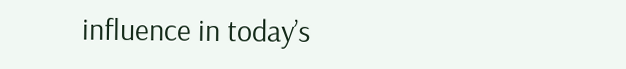influence in today’s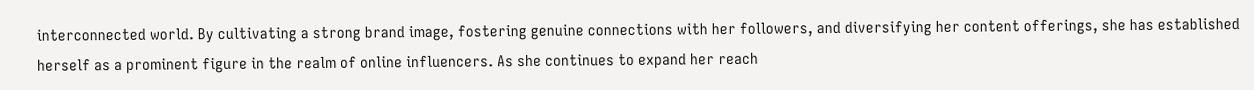interconnected world. By cultivating a strong brand image, fostering genuine connections with her followers, and diversifying her content offerings, she has established herself as a prominent figure in the realm of online influencers. As she continues to expand her reach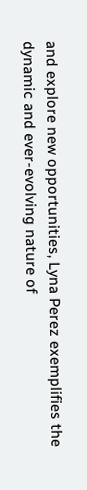and explore new opportunities, Lyna Perez exemplifies the dynamic and ever-evolving nature of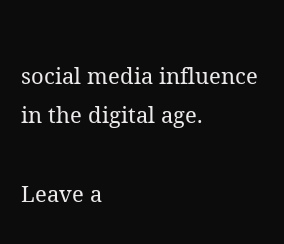social media influence in the digital age.

Leave a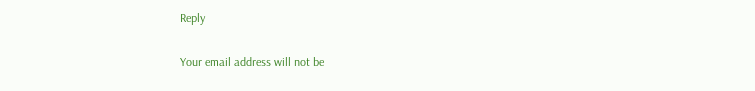Reply

Your email address will not be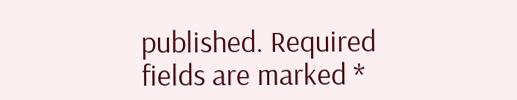published. Required fields are marked *